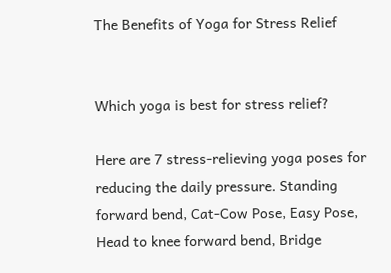The Benefits of Yoga for Stress Relief


Which yoga is best for stress relief?

Here are 7 stress-relieving yoga poses for reducing the daily pressure. Standing forward bend, Cat-Cow Pose, Easy Pose, Head to knee forward bend, Bridge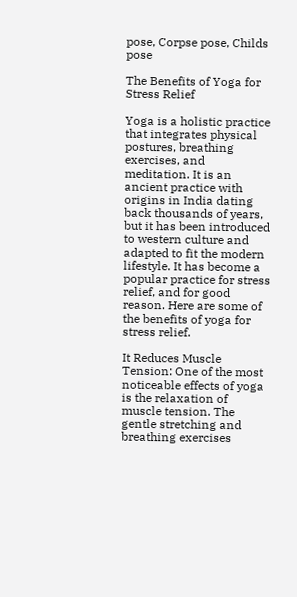pose, Corpse pose, Childs pose

The Benefits of Yoga for Stress Relief

Yoga is a holistic practice that integrates physical postures, breathing exercises, and meditation. It is an ancient practice with origins in India dating back thousands of years, but it has been introduced to western culture and adapted to fit the modern lifestyle. It has become a popular practice for stress relief, and for good reason. Here are some of the benefits of yoga for stress relief.

It Reduces Muscle Tension: One of the most noticeable effects of yoga is the relaxation of muscle tension. The gentle stretching and breathing exercises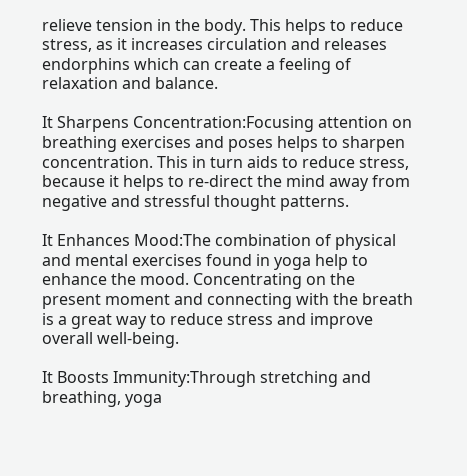relieve tension in the body. This helps to reduce stress, as it increases circulation and releases endorphins which can create a feeling of relaxation and balance.

It Sharpens Concentration:Focusing attention on breathing exercises and poses helps to sharpen concentration. This in turn aids to reduce stress, because it helps to re-direct the mind away from negative and stressful thought patterns.

It Enhances Mood:The combination of physical and mental exercises found in yoga help to enhance the mood. Concentrating on the present moment and connecting with the breath is a great way to reduce stress and improve overall well-being.

It Boosts Immunity:Through stretching and breathing, yoga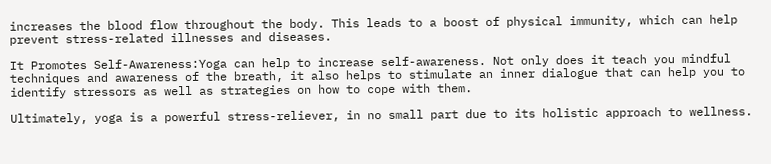increases the blood flow throughout the body. This leads to a boost of physical immunity, which can help prevent stress-related illnesses and diseases.

It Promotes Self-Awareness:Yoga can help to increase self-awareness. Not only does it teach you mindful techniques and awareness of the breath, it also helps to stimulate an inner dialogue that can help you to identify stressors as well as strategies on how to cope with them.

Ultimately, yoga is a powerful stress-reliever, in no small part due to its holistic approach to wellness.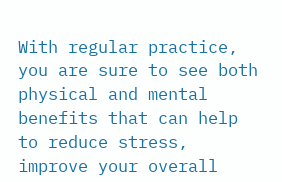With regular practice, you are sure to see both physical and mental benefits that can help to reduce stress, improve your overall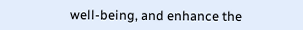well-being, and enhance the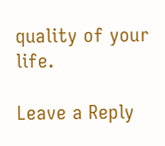quality of your life.

Leave a Reply